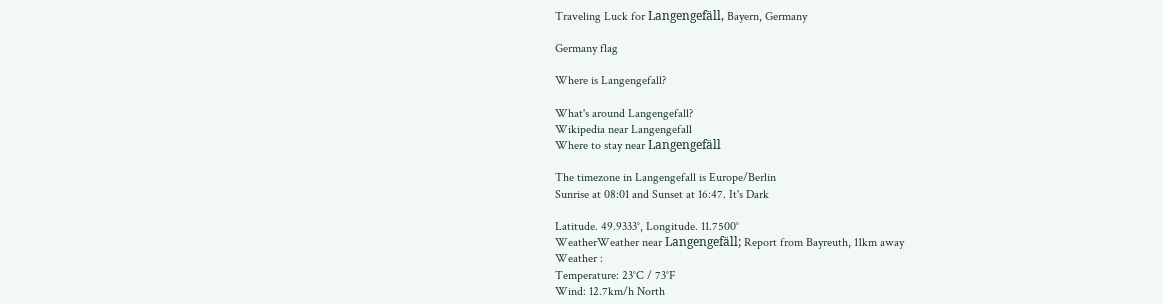Traveling Luck for Langengefäll, Bayern, Germany

Germany flag

Where is Langengefall?

What's around Langengefall?
Wikipedia near Langengefall
Where to stay near Langengefäll

The timezone in Langengefall is Europe/Berlin
Sunrise at 08:01 and Sunset at 16:47. It's Dark

Latitude. 49.9333°, Longitude. 11.7500°
WeatherWeather near Langengefäll; Report from Bayreuth, 11km away
Weather :
Temperature: 23°C / 73°F
Wind: 12.7km/h North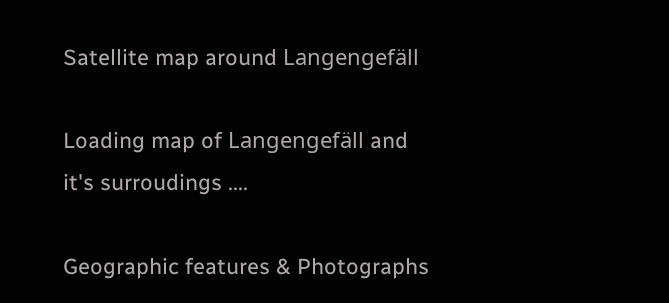Satellite map around Langengefäll

Loading map of Langengefäll and it's surroudings ....

Geographic features & Photographs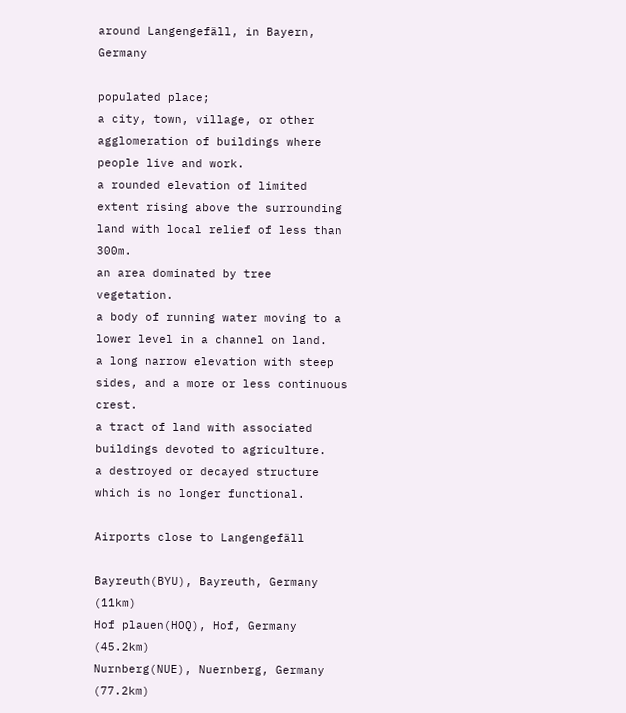around Langengefäll, in Bayern, Germany

populated place;
a city, town, village, or other agglomeration of buildings where people live and work.
a rounded elevation of limited extent rising above the surrounding land with local relief of less than 300m.
an area dominated by tree vegetation.
a body of running water moving to a lower level in a channel on land.
a long narrow elevation with steep sides, and a more or less continuous crest.
a tract of land with associated buildings devoted to agriculture.
a destroyed or decayed structure which is no longer functional.

Airports close to Langengefäll

Bayreuth(BYU), Bayreuth, Germany (11km)
Hof plauen(HOQ), Hof, Germany (45.2km)
Nurnberg(NUE), Nuernberg, Germany (77.2km)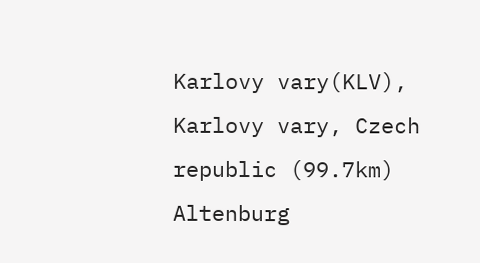Karlovy vary(KLV), Karlovy vary, Czech republic (99.7km)
Altenburg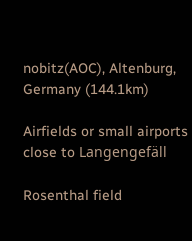nobitz(AOC), Altenburg, Germany (144.1km)

Airfields or small airports close to Langengefäll

Rosenthal field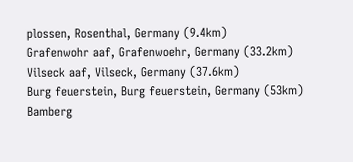plossen, Rosenthal, Germany (9.4km)
Grafenwohr aaf, Grafenwoehr, Germany (33.2km)
Vilseck aaf, Vilseck, Germany (37.6km)
Burg feuerstein, Burg feuerstein, Germany (53km)
Bamberg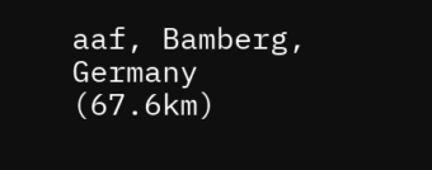aaf, Bamberg, Germany (67.6km)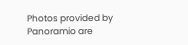Photos provided by Panoramio are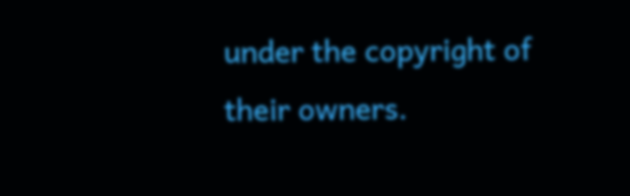under the copyright of their owners.